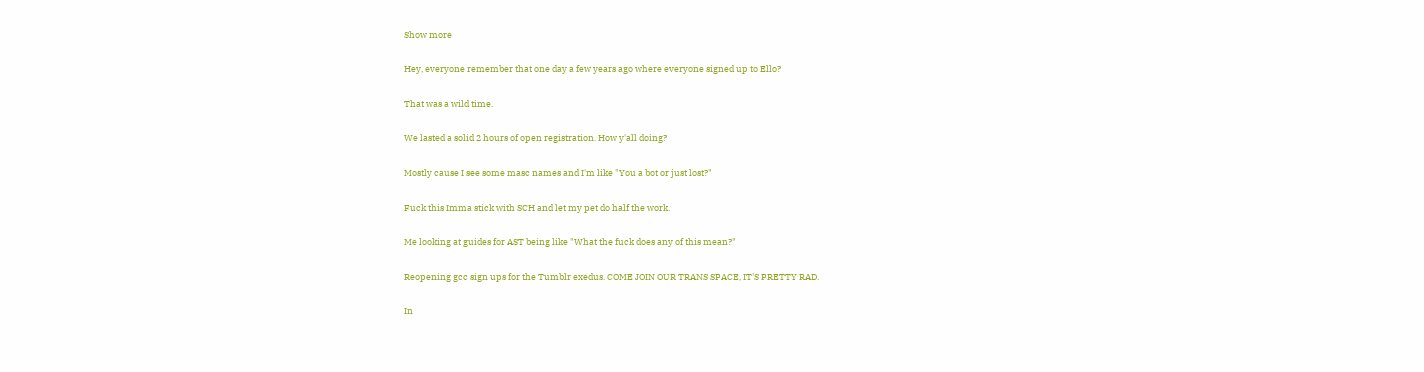Show more

Hey, everyone remember that one day a few years ago where everyone signed up to Ello?

That was a wild time.

We lasted a solid 2 hours of open registration. How y'all doing?

Mostly cause I see some masc names and I'm like "You a bot or just lost?"

Fuck this Imma stick with SCH and let my pet do half the work.

Me looking at guides for AST being like "What the fuck does any of this mean?"

Reopening gcc sign ups for the Tumblr exedus. COME JOIN OUR TRANS SPACE, IT'S PRETTY RAD.

In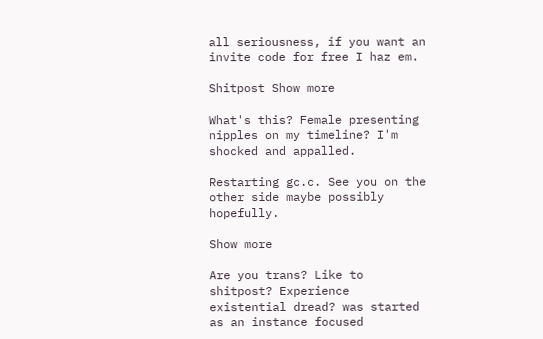all seriousness, if you want an invite code for free I haz em.

Shitpost Show more

What's this? Female presenting nipples on my timeline? I'm shocked and appalled.

Restarting gc.c. See you on the other side maybe possibly hopefully.

Show more

Are you trans? Like to shitpost? Experience existential dread? was started as an instance focused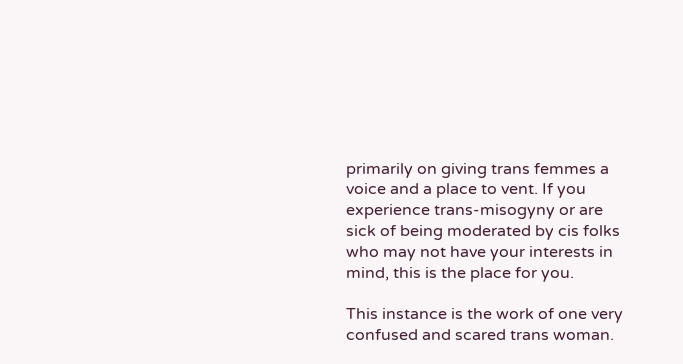primarily on giving trans femmes a voice and a place to vent. If you experience trans-misogyny or are sick of being moderated by cis folks who may not have your interests in mind, this is the place for you.

This instance is the work of one very confused and scared trans woman.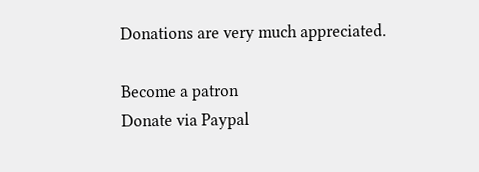Donations are very much appreciated.

Become a patron
Donate via Paypal